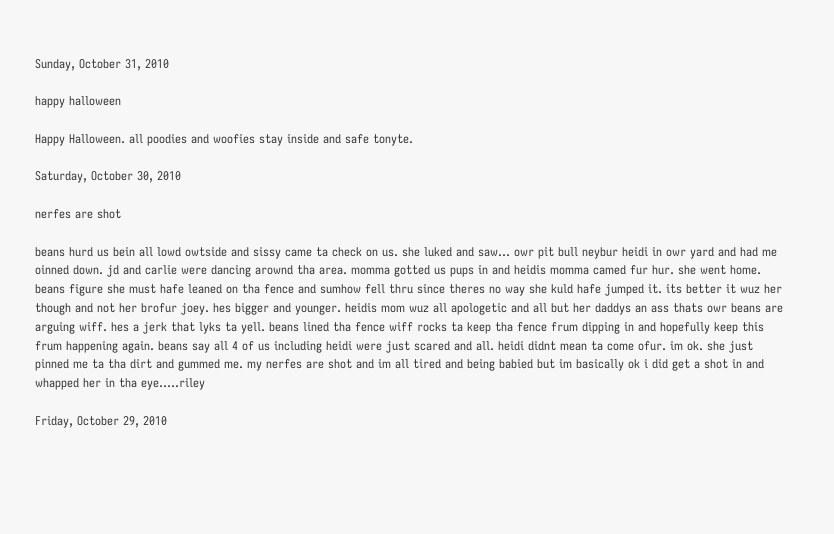Sunday, October 31, 2010

happy halloween

Happy Halloween. all poodies and woofies stay inside and safe tonyte.

Saturday, October 30, 2010

nerfes are shot

beans hurd us bein all lowd owtside and sissy came ta check on us. she luked and saw... owr pit bull neybur heidi in owr yard and had me oinned down. jd and carlie were dancing arownd tha area. momma gotted us pups in and heidis momma camed fur hur. she went home. beans figure she must hafe leaned on tha fence and sumhow fell thru since theres no way she kuld hafe jumped it. its better it wuz her though and not her brofur joey. hes bigger and younger. heidis mom wuz all apologetic and all but her daddys an ass thats owr beans are arguing wiff. hes a jerk that lyks ta yell. beans lined tha fence wiff rocks ta keep tha fence frum dipping in and hopefully keep this frum happening again. beans say all 4 of us including heidi were just scared and all. heidi didnt mean ta come ofur. im ok. she just pinned me ta tha dirt and gummed me. my nerfes are shot and im all tired and being babied but im basically ok i did get a shot in and whapped her in tha eye.....riley

Friday, October 29, 2010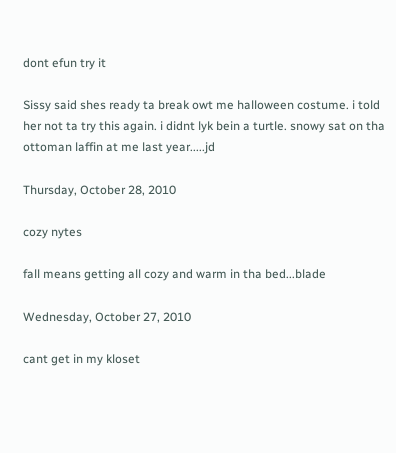dont efun try it

Sissy said shes ready ta break owt me halloween costume. i told her not ta try this again. i didnt lyk bein a turtle. snowy sat on tha ottoman laffin at me last year.....jd

Thursday, October 28, 2010

cozy nytes

fall means getting all cozy and warm in tha bed...blade

Wednesday, October 27, 2010

cant get in my kloset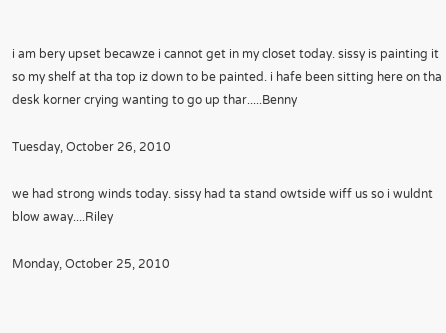i am bery upset becawze i cannot get in my closet today. sissy is painting it so my shelf at tha top iz down to be painted. i hafe been sitting here on tha desk korner crying wanting to go up thar.....Benny

Tuesday, October 26, 2010

we had strong winds today. sissy had ta stand owtside wiff us so i wuldnt blow away....Riley

Monday, October 25, 2010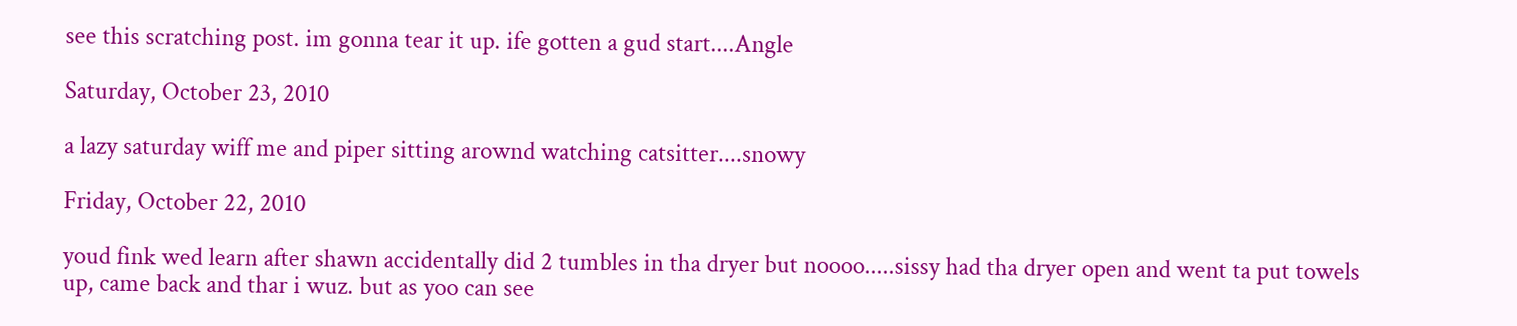see this scratching post. im gonna tear it up. ife gotten a gud start....Angle

Saturday, October 23, 2010

a lazy saturday wiff me and piper sitting arownd watching catsitter....snowy

Friday, October 22, 2010

youd fink wed learn after shawn accidentally did 2 tumbles in tha dryer but noooo.....sissy had tha dryer open and went ta put towels up, came back and thar i wuz. but as yoo can see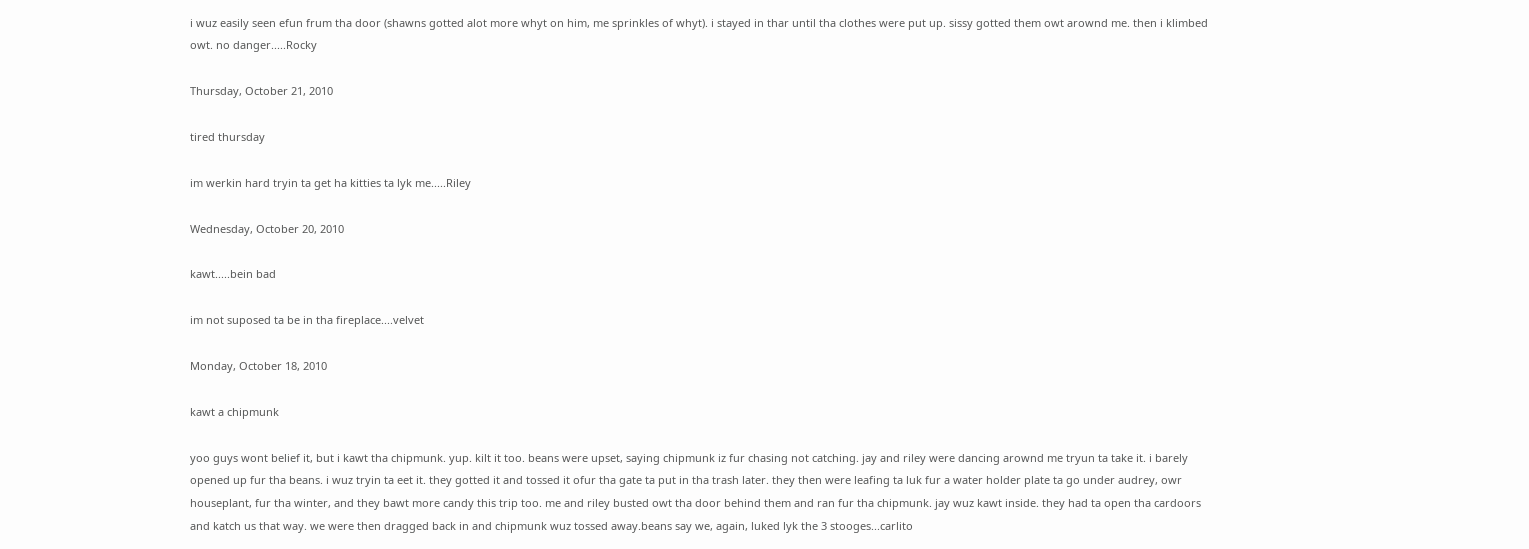i wuz easily seen efun frum tha door (shawns gotted alot more whyt on him, me sprinkles of whyt). i stayed in thar until tha clothes were put up. sissy gotted them owt arownd me. then i klimbed owt. no danger.....Rocky

Thursday, October 21, 2010

tired thursday

im werkin hard tryin ta get ha kitties ta lyk me.....Riley

Wednesday, October 20, 2010

kawt.....bein bad

im not suposed ta be in tha fireplace....velvet

Monday, October 18, 2010

kawt a chipmunk

yoo guys wont belief it, but i kawt tha chipmunk. yup. kilt it too. beans were upset, saying chipmunk iz fur chasing not catching. jay and riley were dancing arownd me tryun ta take it. i barely opened up fur tha beans. i wuz tryin ta eet it. they gotted it and tossed it ofur tha gate ta put in tha trash later. they then were leafing ta luk fur a water holder plate ta go under audrey, owr houseplant, fur tha winter, and they bawt more candy this trip too. me and riley busted owt tha door behind them and ran fur tha chipmunk. jay wuz kawt inside. they had ta open tha cardoors and katch us that way. we were then dragged back in and chipmunk wuz tossed away.beans say we, again, luked lyk the 3 stooges...carlito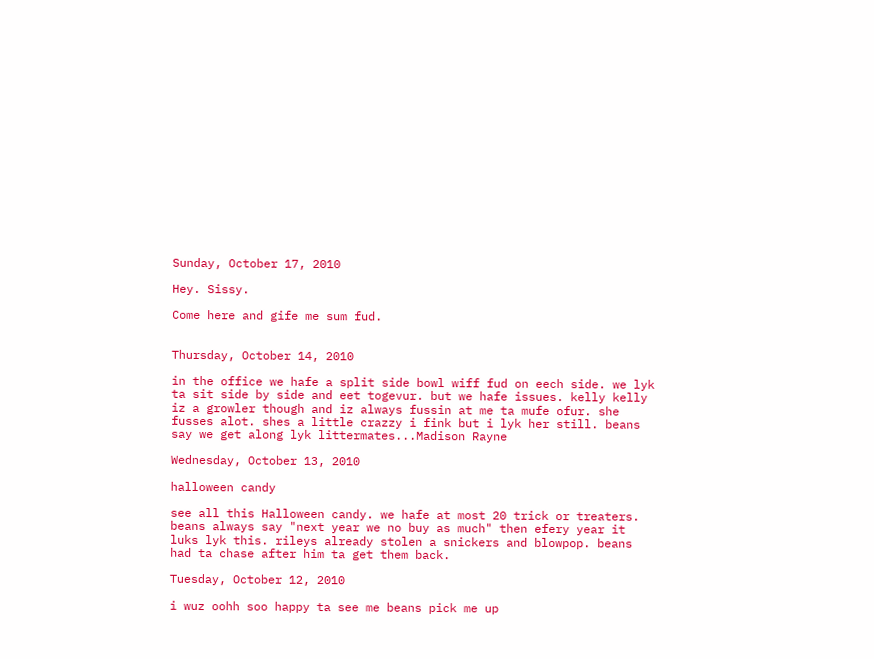Sunday, October 17, 2010

Hey. Sissy.

Come here and gife me sum fud.


Thursday, October 14, 2010

in the office we hafe a split side bowl wiff fud on eech side. we lyk ta sit side by side and eet togevur. but we hafe issues. kelly kelly iz a growler though and iz always fussin at me ta mufe ofur. she fusses alot. shes a little crazzy i fink but i lyk her still. beans say we get along lyk littermates...Madison Rayne

Wednesday, October 13, 2010

halloween candy

see all this Halloween candy. we hafe at most 20 trick or treaters. beans always say "next year we no buy as much" then efery year it luks lyk this. rileys already stolen a snickers and blowpop. beans had ta chase after him ta get them back.

Tuesday, October 12, 2010

i wuz oohh soo happy ta see me beans pick me up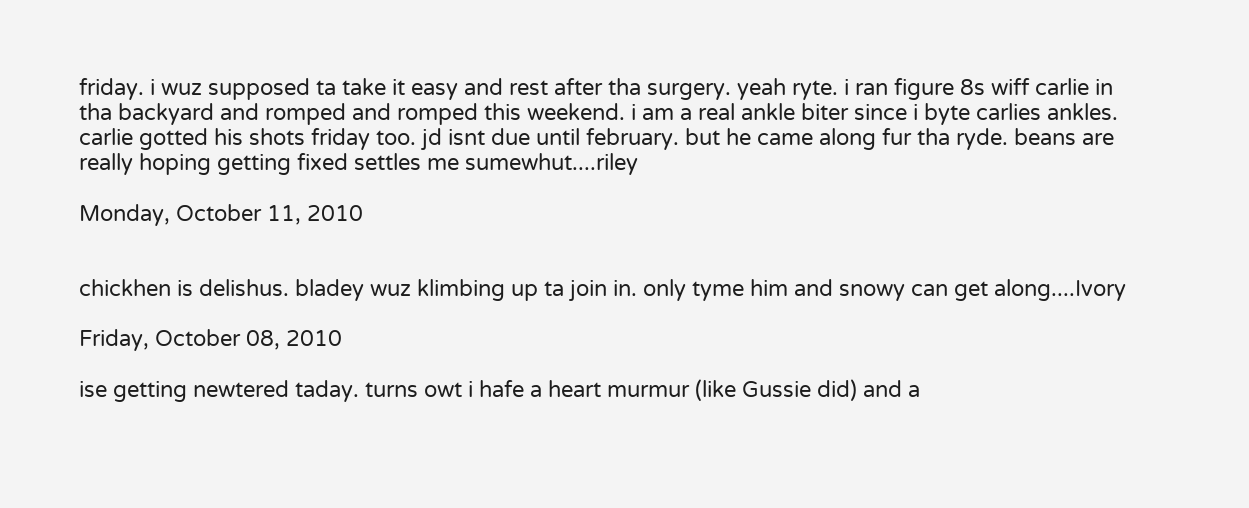friday. i wuz supposed ta take it easy and rest after tha surgery. yeah ryte. i ran figure 8s wiff carlie in tha backyard and romped and romped this weekend. i am a real ankle biter since i byte carlies ankles. carlie gotted his shots friday too. jd isnt due until february. but he came along fur tha ryde. beans are really hoping getting fixed settles me sumewhut....riley

Monday, October 11, 2010


chickhen is delishus. bladey wuz klimbing up ta join in. only tyme him and snowy can get along....Ivory

Friday, October 08, 2010

ise getting newtered taday. turns owt i hafe a heart murmur (like Gussie did) and a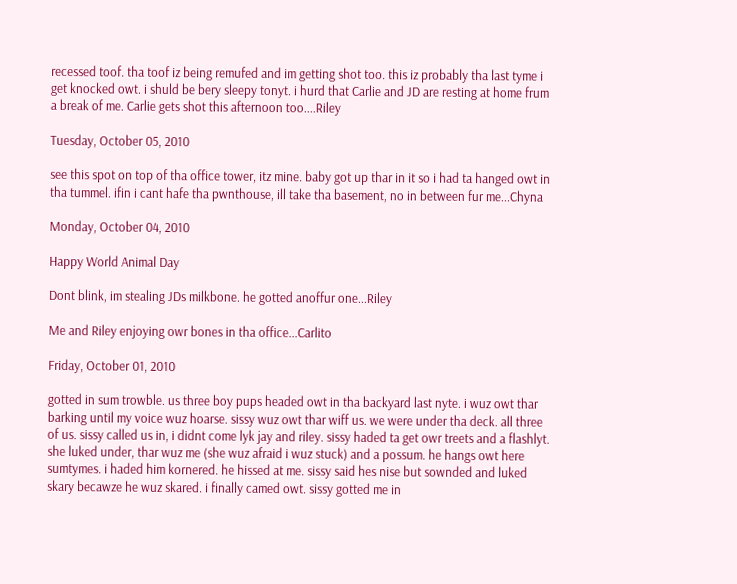recessed toof. tha toof iz being remufed and im getting shot too. this iz probably tha last tyme i get knocked owt. i shuld be bery sleepy tonyt. i hurd that Carlie and JD are resting at home frum a break of me. Carlie gets shot this afternoon too....Riley

Tuesday, October 05, 2010

see this spot on top of tha office tower, itz mine. baby got up thar in it so i had ta hanged owt in tha tummel. ifin i cant hafe tha pwnthouse, ill take tha basement, no in between fur me...Chyna

Monday, October 04, 2010

Happy World Animal Day

Dont blink, im stealing JDs milkbone. he gotted anoffur one...Riley

Me and Riley enjoying owr bones in tha office...Carlito

Friday, October 01, 2010

gotted in sum trowble. us three boy pups headed owt in tha backyard last nyte. i wuz owt thar barking until my voice wuz hoarse. sissy wuz owt thar wiff us. we were under tha deck. all three of us. sissy called us in, i didnt come lyk jay and riley. sissy haded ta get owr treets and a flashlyt. she luked under, thar wuz me (she wuz afraid i wuz stuck) and a possum. he hangs owt here sumtymes. i haded him kornered. he hissed at me. sissy said hes nise but sownded and luked skary becawze he wuz skared. i finally camed owt. sissy gotted me in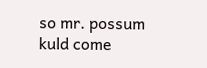so mr. possum kuld come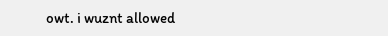owt. i wuznt allowed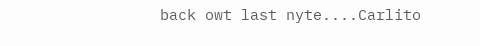back owt last nyte....Carlito